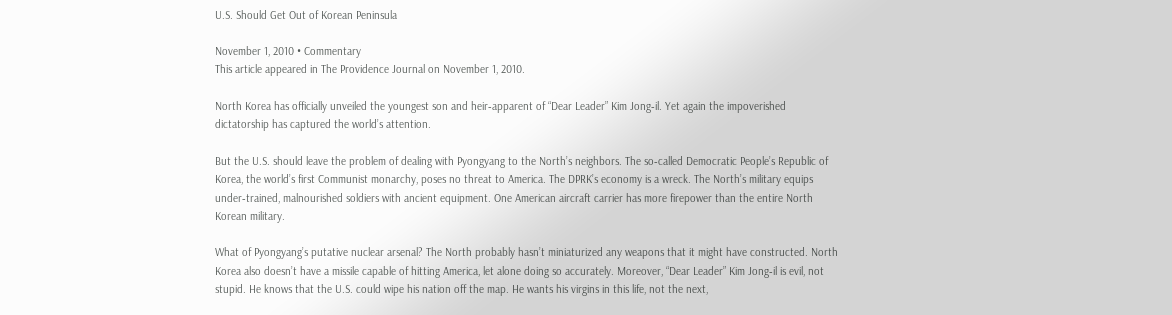U.S. Should Get Out of Korean Peninsula

November 1, 2010 • Commentary
This article appeared in The Providence Journal on November 1, 2010.

North Korea has officially unveiled the youngest son and heir‐apparent of “Dear Leader” Kim Jong‐il. Yet again the impoverished dictatorship has captured the world’s attention.

But the U.S. should leave the problem of dealing with Pyongyang to the North’s neighbors. The so‐called Democratic People’s Republic of Korea, the world’s first Communist monarchy, poses no threat to America. The DPRK’s economy is a wreck. The North’s military equips under‐trained, malnourished soldiers with ancient equipment. One American aircraft carrier has more firepower than the entire North Korean military.

What of Pyongyang’s putative nuclear arsenal? The North probably hasn’t miniaturized any weapons that it might have constructed. North Korea also doesn’t have a missile capable of hitting America, let alone doing so accurately. Moreover, “Dear Leader” Kim Jong‐il is evil, not stupid. He knows that the U.S. could wipe his nation off the map. He wants his virgins in this life, not the next,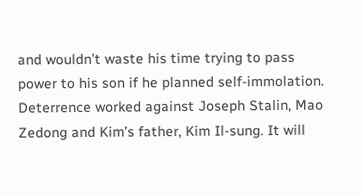and wouldn’t waste his time trying to pass power to his son if he planned self‐immolation. Deterrence worked against Joseph Stalin, Mao Zedong and Kim’s father, Kim Il‐sung. It will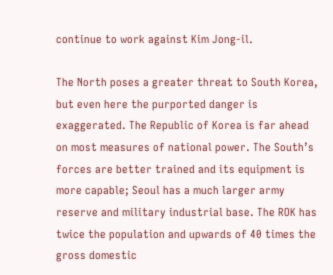continue to work against Kim Jong‐il.

The North poses a greater threat to South Korea, but even here the purported danger is exaggerated. The Republic of Korea is far ahead on most measures of national power. The South’s forces are better trained and its equipment is more capable; Seoul has a much larger army reserve and military industrial base. The ROK has twice the population and upwards of 40 times the gross domestic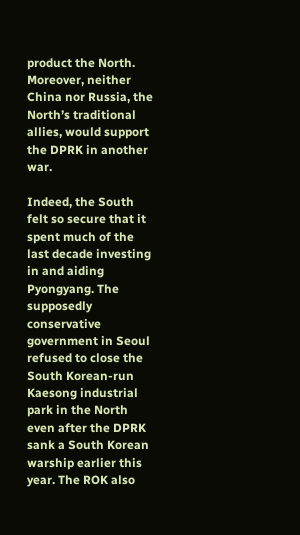product the North. Moreover, neither China nor Russia, the North’s traditional allies, would support the DPRK in another war.

Indeed, the South felt so secure that it spent much of the last decade investing in and aiding Pyongyang. The supposedly conservative government in Seoul refused to close the South Korean‐run Kaesong industrial park in the North even after the DPRK sank a South Korean warship earlier this year. The ROK also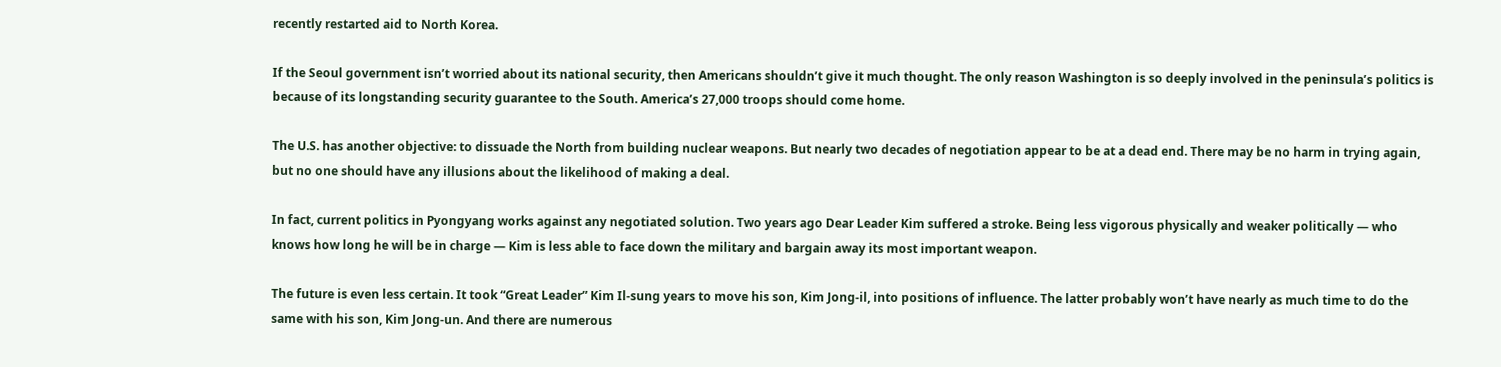recently restarted aid to North Korea.

If the Seoul government isn’t worried about its national security, then Americans shouldn’t give it much thought. The only reason Washington is so deeply involved in the peninsula’s politics is because of its longstanding security guarantee to the South. America’s 27,000 troops should come home.

The U.S. has another objective: to dissuade the North from building nuclear weapons. But nearly two decades of negotiation appear to be at a dead end. There may be no harm in trying again, but no one should have any illusions about the likelihood of making a deal.

In fact, current politics in Pyongyang works against any negotiated solution. Two years ago Dear Leader Kim suffered a stroke. Being less vigorous physically and weaker politically — who knows how long he will be in charge — Kim is less able to face down the military and bargain away its most important weapon.

The future is even less certain. It took “Great Leader” Kim Il‐sung years to move his son, Kim Jong‐il, into positions of influence. The latter probably won’t have nearly as much time to do the same with his son, Kim Jong‐un. And there are numerous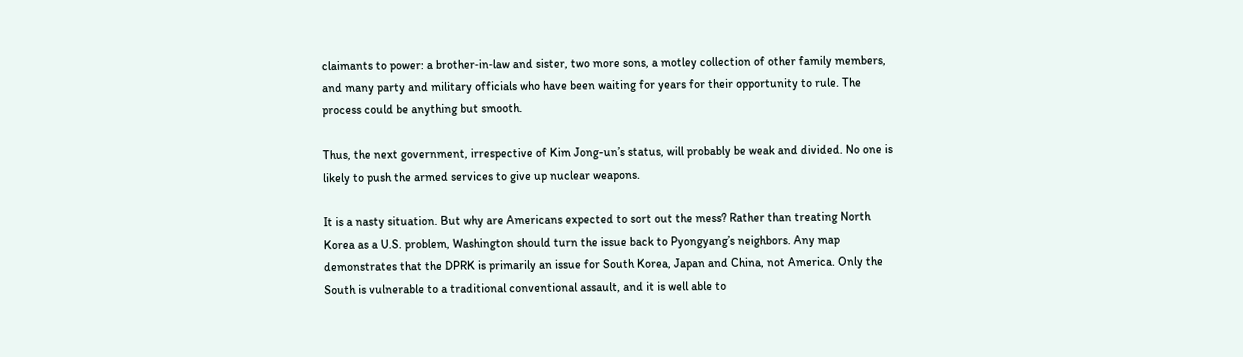claimants to power: a brother‐in‐law and sister, two more sons, a motley collection of other family members, and many party and military officials who have been waiting for years for their opportunity to rule. The process could be anything but smooth.

Thus, the next government, irrespective of Kim Jong-un’s status, will probably be weak and divided. No one is likely to push the armed services to give up nuclear weapons.

It is a nasty situation. But why are Americans expected to sort out the mess? Rather than treating North Korea as a U.S. problem, Washington should turn the issue back to Pyongyang’s neighbors. Any map demonstrates that the DPRK is primarily an issue for South Korea, Japan and China, not America. Only the South is vulnerable to a traditional conventional assault, and it is well able to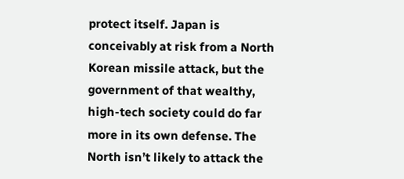protect itself. Japan is conceivably at risk from a North Korean missile attack, but the government of that wealthy, high‐tech society could do far more in its own defense. The North isn’t likely to attack the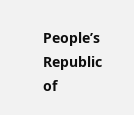People’s Republic of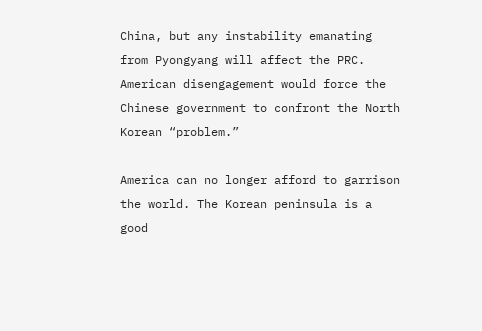China, but any instability emanating from Pyongyang will affect the PRC. American disengagement would force the Chinese government to confront the North Korean “problem.”

America can no longer afford to garrison the world. The Korean peninsula is a good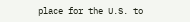place for the U.S. to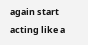again start acting like a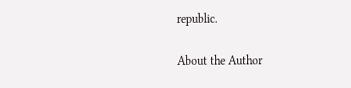republic.

About the Author